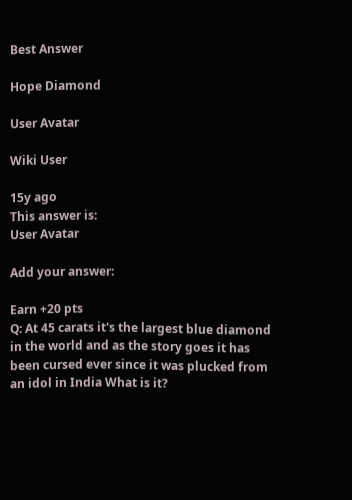Best Answer

Hope Diamond

User Avatar

Wiki User

15y ago
This answer is:
User Avatar

Add your answer:

Earn +20 pts
Q: At 45 carats it's the largest blue diamond in the world and as the story goes it has been cursed ever since it was plucked from an idol in India What is it?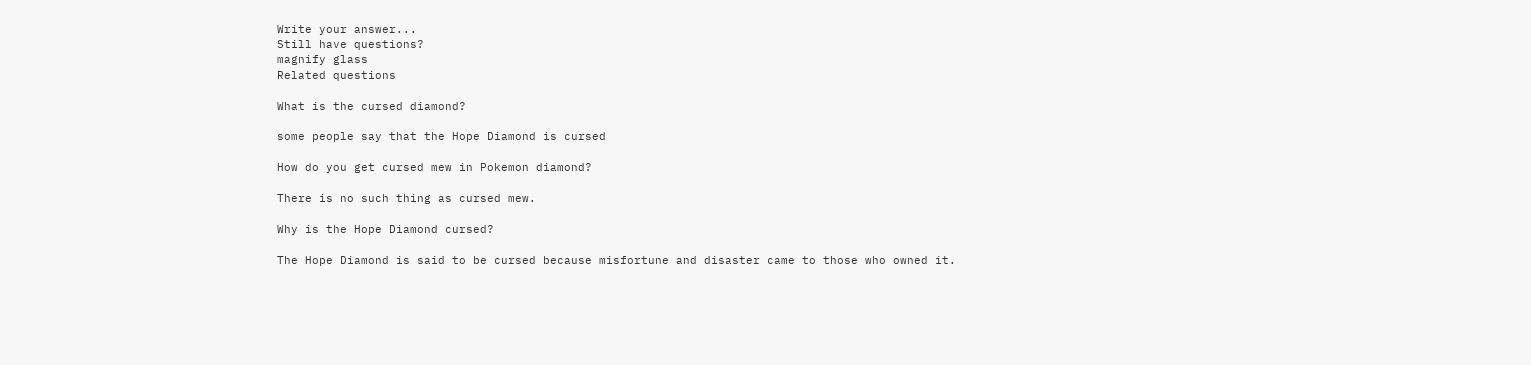Write your answer...
Still have questions?
magnify glass
Related questions

What is the cursed diamond?

some people say that the Hope Diamond is cursed

How do you get cursed mew in Pokemon diamond?

There is no such thing as cursed mew.

Why is the Hope Diamond cursed?

The Hope Diamond is said to be cursed because misfortune and disaster came to those who owned it.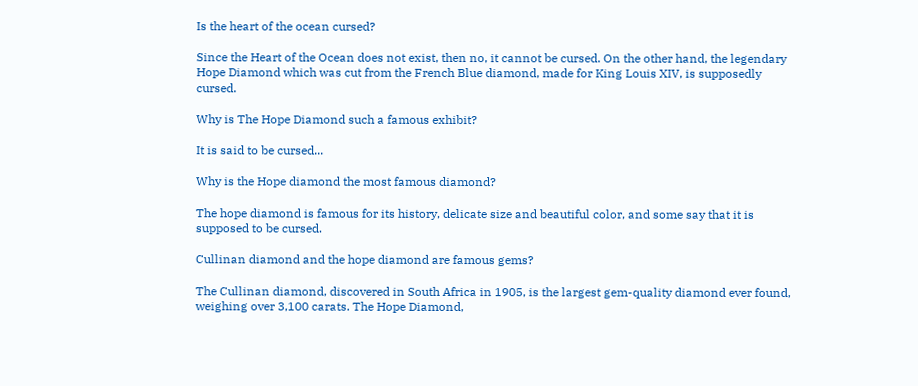Is the heart of the ocean cursed?

Since the Heart of the Ocean does not exist, then no, it cannot be cursed. On the other hand, the legendary Hope Diamond which was cut from the French Blue diamond, made for King Louis XIV, is supposedly cursed.

Why is The Hope Diamond such a famous exhibit?

It is said to be cursed...

Why is the Hope diamond the most famous diamond?

The hope diamond is famous for its history, delicate size and beautiful color, and some say that it is supposed to be cursed.

Cullinan diamond and the hope diamond are famous gems?

The Cullinan diamond, discovered in South Africa in 1905, is the largest gem-quality diamond ever found, weighing over 3,100 carats. The Hope Diamond,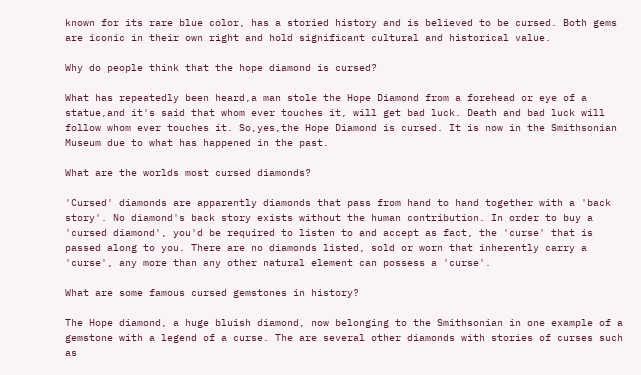known for its rare blue color, has a storied history and is believed to be cursed. Both gems are iconic in their own right and hold significant cultural and historical value.

Why do people think that the hope diamond is cursed?

What has repeatedly been heard,a man stole the Hope Diamond from a forehead or eye of a statue,and it's said that whom ever touches it, will get bad luck. Death and bad luck will follow whom ever touches it. So,yes,the Hope Diamond is cursed. It is now in the Smithsonian Museum due to what has happened in the past.

What are the worlds most cursed diamonds?

'Cursed' diamonds are apparently diamonds that pass from hand to hand together with a 'back story'. No diamond's back story exists without the human contribution. In order to buy a 'cursed diamond', you'd be required to listen to and accept as fact, the 'curse' that is passed along to you. There are no diamonds listed, sold or worn that inherently carry a 'curse', any more than any other natural element can possess a 'curse'.

What are some famous cursed gemstones in history?

The Hope diamond, a huge bluish diamond, now belonging to the Smithsonian in one example of a gemstone with a legend of a curse. The are several other diamonds with stories of curses such as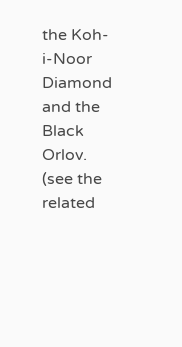the Koh-i-Noor Diamond and the Black Orlov. (see the related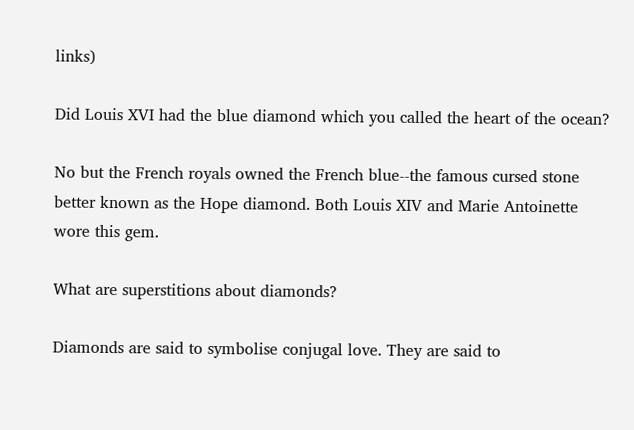links)

Did Louis XVI had the blue diamond which you called the heart of the ocean?

No but the French royals owned the French blue--the famous cursed stone better known as the Hope diamond. Both Louis XIV and Marie Antoinette wore this gem.

What are superstitions about diamonds?

Diamonds are said to symbolise conjugal love. They are said to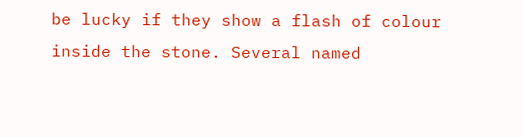be lucky if they show a flash of colour inside the stone. Several named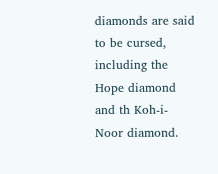diamonds are said to be cursed, including the Hope diamond and th Koh-i-Noor diamond.